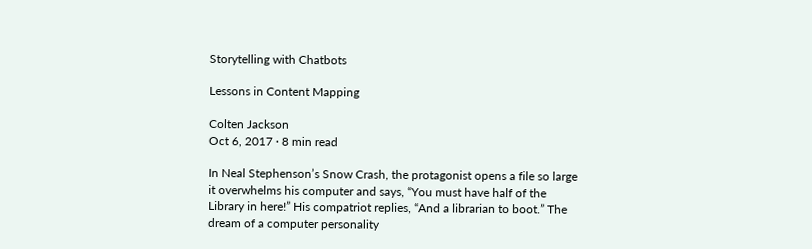Storytelling with Chatbots

Lessons in Content Mapping

Colten Jackson
Oct 6, 2017 · 8 min read

In Neal Stephenson’s Snow Crash, the protagonist opens a file so large it overwhelms his computer and says, “You must have half of the Library in here!” His compatriot replies, “And a librarian to boot.” The dream of a computer personality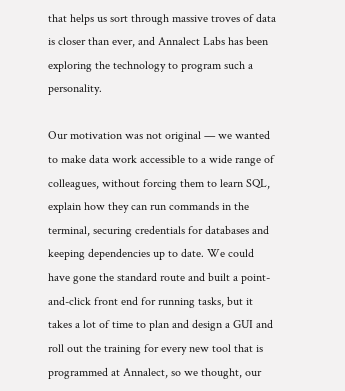that helps us sort through massive troves of data is closer than ever, and Annalect Labs has been exploring the technology to program such a personality.

Our motivation was not original — we wanted to make data work accessible to a wide range of colleagues, without forcing them to learn SQL, explain how they can run commands in the terminal, securing credentials for databases and keeping dependencies up to date. We could have gone the standard route and built a point-and-click front end for running tasks, but it takes a lot of time to plan and design a GUI and roll out the training for every new tool that is programmed at Annalect, so we thought, our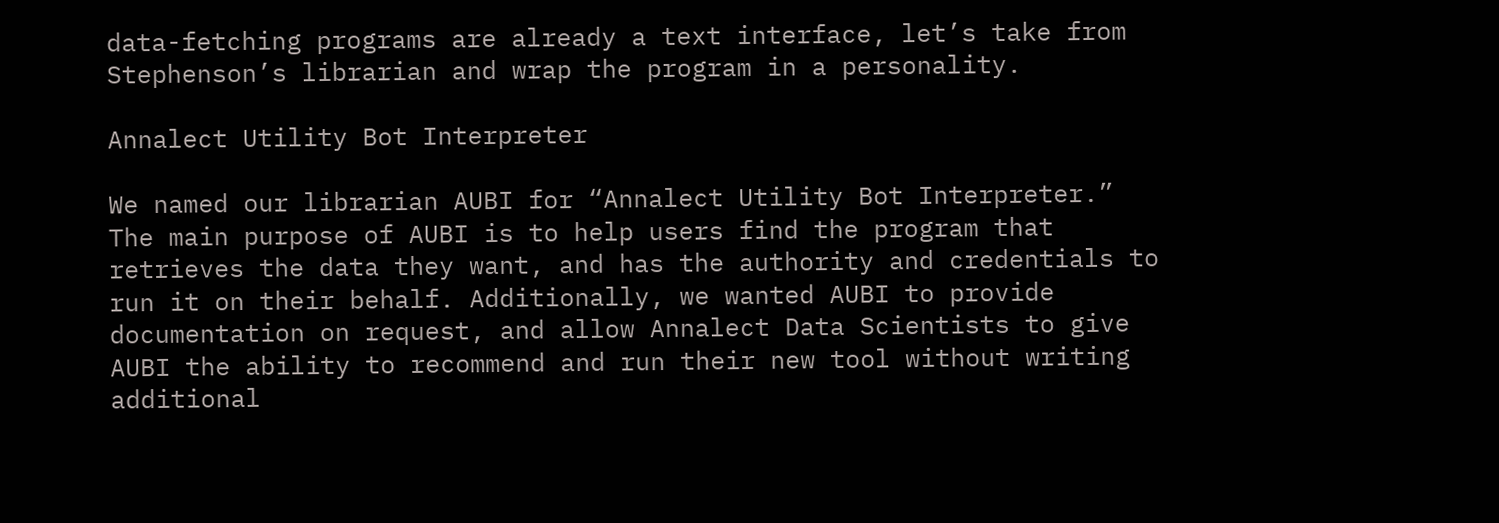data-fetching programs are already a text interface, let’s take from Stephenson’s librarian and wrap the program in a personality.

Annalect Utility Bot Interpreter

We named our librarian AUBI for “Annalect Utility Bot Interpreter.” The main purpose of AUBI is to help users find the program that retrieves the data they want, and has the authority and credentials to run it on their behalf. Additionally, we wanted AUBI to provide documentation on request, and allow Annalect Data Scientists to give AUBI the ability to recommend and run their new tool without writing additional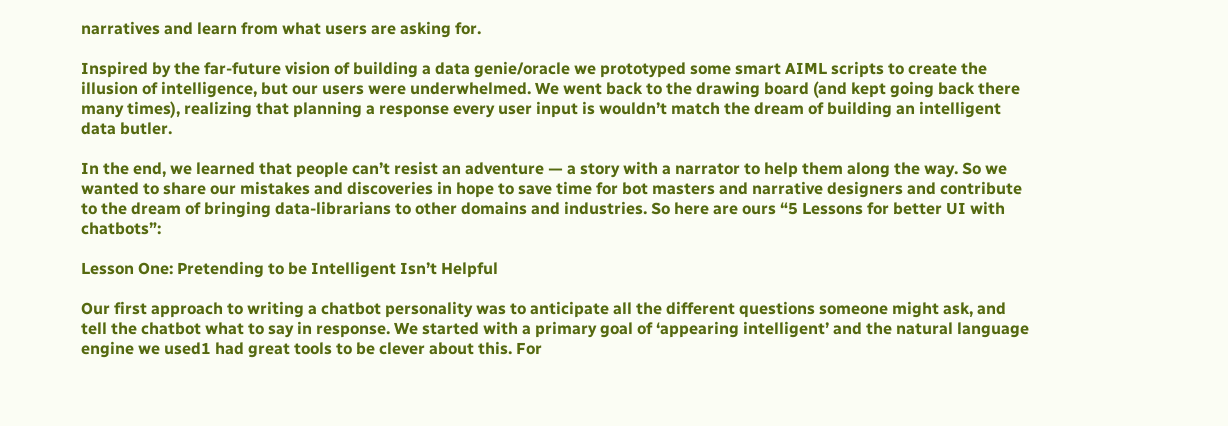narratives and learn from what users are asking for.

Inspired by the far-future vision of building a data genie/oracle we prototyped some smart AIML scripts to create the illusion of intelligence, but our users were underwhelmed. We went back to the drawing board (and kept going back there many times), realizing that planning a response every user input is wouldn’t match the dream of building an intelligent data butler.

In the end, we learned that people can’t resist an adventure — a story with a narrator to help them along the way. So we wanted to share our mistakes and discoveries in hope to save time for bot masters and narrative designers and contribute to the dream of bringing data-librarians to other domains and industries. So here are ours “5 Lessons for better UI with chatbots”:

Lesson One: Pretending to be Intelligent Isn’t Helpful

Our first approach to writing a chatbot personality was to anticipate all the different questions someone might ask, and tell the chatbot what to say in response. We started with a primary goal of ‘appearing intelligent’ and the natural language engine we used1 had great tools to be clever about this. For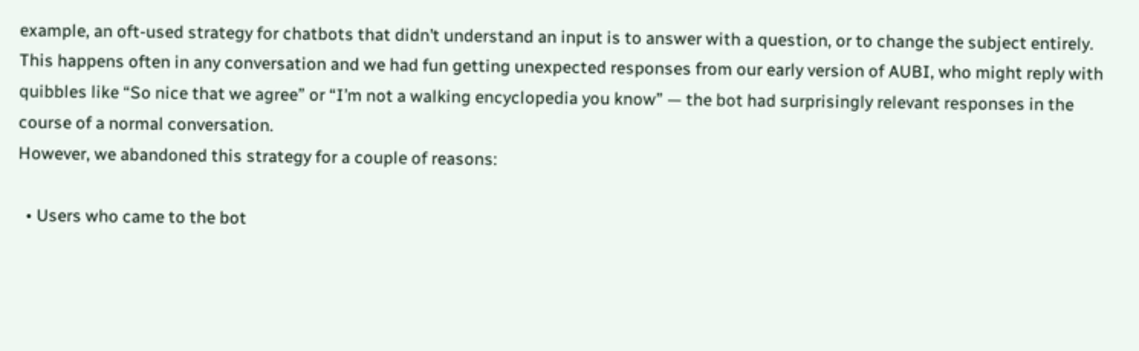example, an oft-used strategy for chatbots that didn’t understand an input is to answer with a question, or to change the subject entirely. This happens often in any conversation and we had fun getting unexpected responses from our early version of AUBI, who might reply with quibbles like “So nice that we agree” or “I’m not a walking encyclopedia you know” — the bot had surprisingly relevant responses in the course of a normal conversation.
However, we abandoned this strategy for a couple of reasons:

  • Users who came to the bot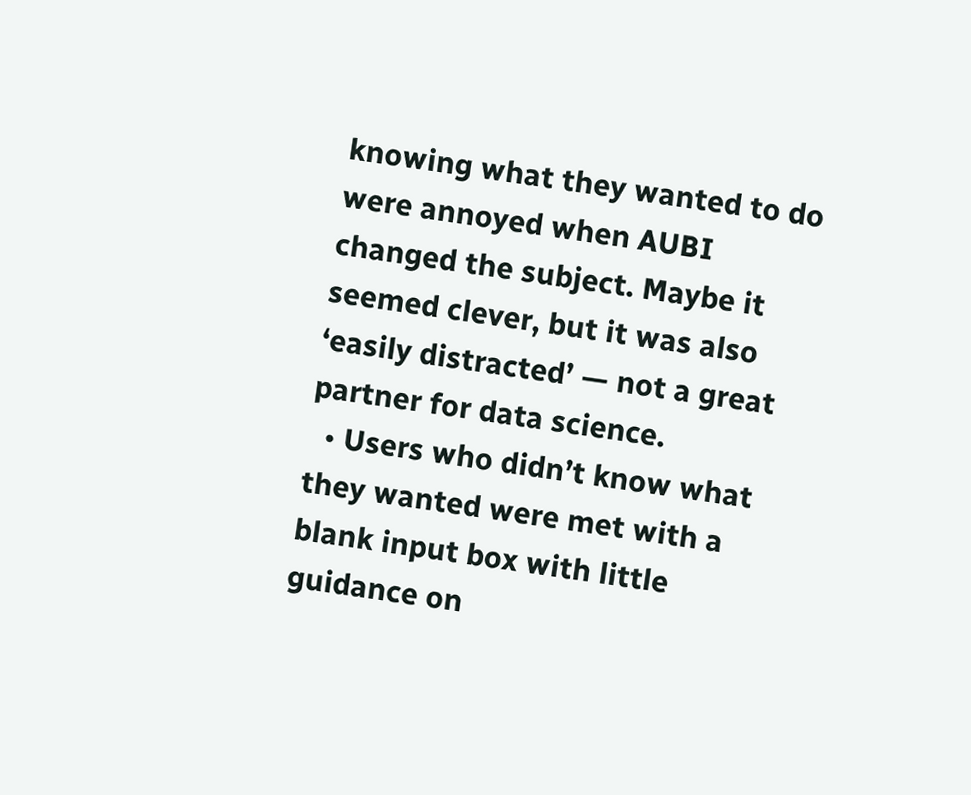knowing what they wanted to do were annoyed when AUBI changed the subject. Maybe it seemed clever, but it was also ‘easily distracted’ — not a great partner for data science.
  • Users who didn’t know what they wanted were met with a blank input box with little guidance on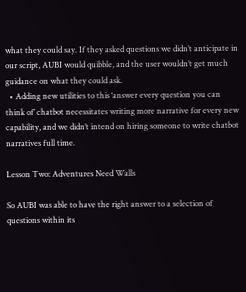what they could say. If they asked questions we didn’t anticipate in our script, AUBI would quibble, and the user wouldn’t get much guidance on what they could ask.
  • Adding new utilities to this ‘answer every question you can think of’ chatbot necessitates writing more narrative for every new capability, and we didn’t intend on hiring someone to write chatbot narratives full time.

Lesson Two: Adventures Need Walls

So AUBI was able to have the right answer to a selection of questions within its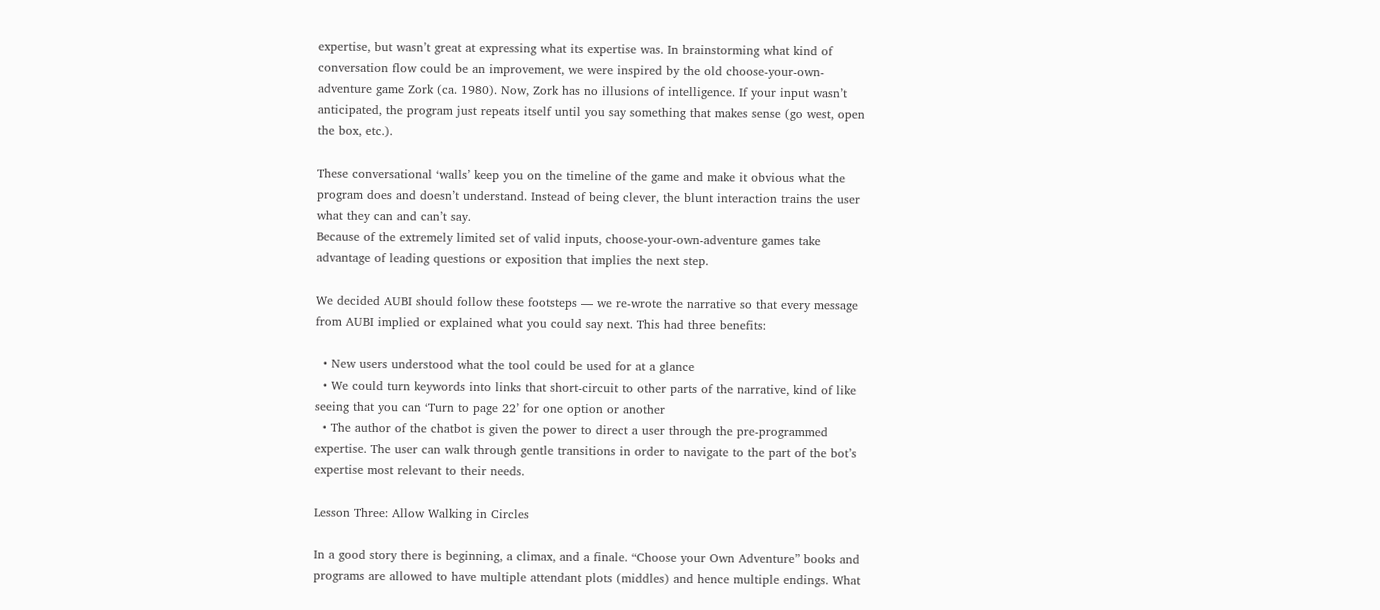expertise, but wasn’t great at expressing what its expertise was. In brainstorming what kind of conversation flow could be an improvement, we were inspired by the old choose-your-own-adventure game Zork (ca. 1980). Now, Zork has no illusions of intelligence. If your input wasn’t anticipated, the program just repeats itself until you say something that makes sense (go west, open the box, etc.).

These conversational ‘walls’ keep you on the timeline of the game and make it obvious what the program does and doesn’t understand. Instead of being clever, the blunt interaction trains the user what they can and can’t say.
Because of the extremely limited set of valid inputs, choose-your-own-adventure games take advantage of leading questions or exposition that implies the next step.

We decided AUBI should follow these footsteps — we re-wrote the narrative so that every message from AUBI implied or explained what you could say next. This had three benefits:

  • New users understood what the tool could be used for at a glance
  • We could turn keywords into links that short-circuit to other parts of the narrative, kind of like seeing that you can ‘Turn to page 22’ for one option or another
  • The author of the chatbot is given the power to direct a user through the pre-programmed expertise. The user can walk through gentle transitions in order to navigate to the part of the bot’s expertise most relevant to their needs.

Lesson Three: Allow Walking in Circles

In a good story there is beginning, a climax, and a finale. “Choose your Own Adventure” books and programs are allowed to have multiple attendant plots (middles) and hence multiple endings. What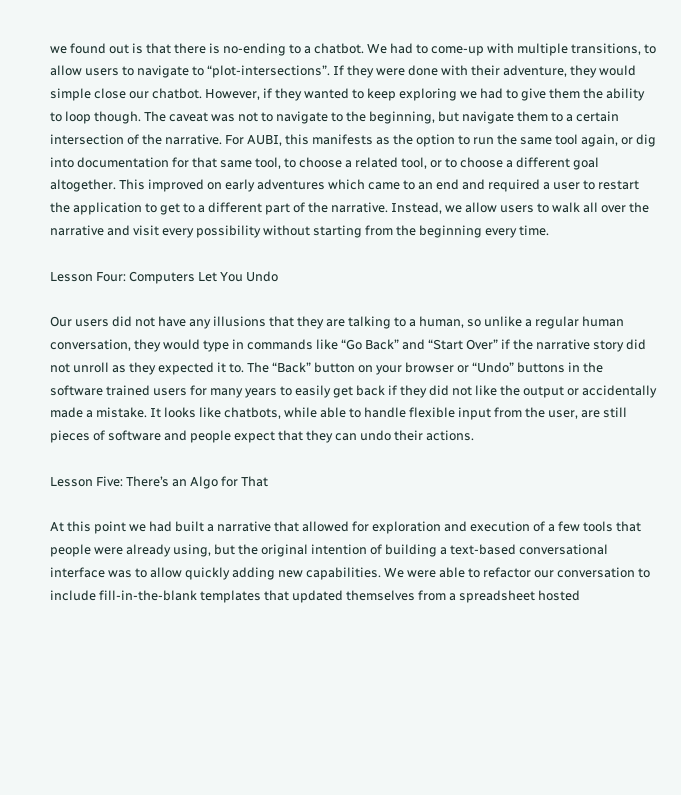we found out is that there is no-ending to a chatbot. We had to come-up with multiple transitions, to allow users to navigate to “plot-intersections”. If they were done with their adventure, they would simple close our chatbot. However, if they wanted to keep exploring we had to give them the ability to loop though. The caveat was not to navigate to the beginning, but navigate them to a certain intersection of the narrative. For AUBI, this manifests as the option to run the same tool again, or dig into documentation for that same tool, to choose a related tool, or to choose a different goal altogether. This improved on early adventures which came to an end and required a user to restart the application to get to a different part of the narrative. Instead, we allow users to walk all over the narrative and visit every possibility without starting from the beginning every time.

Lesson Four: Computers Let You Undo

Our users did not have any illusions that they are talking to a human, so unlike a regular human conversation, they would type in commands like “Go Back” and “Start Over” if the narrative story did not unroll as they expected it to. The “Back” button on your browser or “Undo” buttons in the software trained users for many years to easily get back if they did not like the output or accidentally made a mistake. It looks like chatbots, while able to handle flexible input from the user, are still pieces of software and people expect that they can undo their actions.

Lesson Five: There’s an Algo for That

At this point we had built a narrative that allowed for exploration and execution of a few tools that people were already using, but the original intention of building a text-based conversational interface was to allow quickly adding new capabilities. We were able to refactor our conversation to include fill-in-the-blank templates that updated themselves from a spreadsheet hosted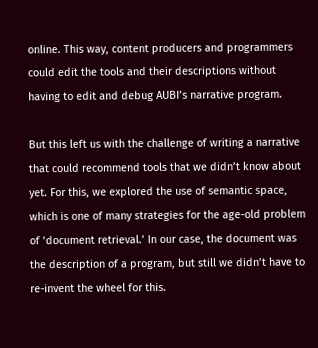online. This way, content producers and programmers could edit the tools and their descriptions without having to edit and debug AUBI’s narrative program.

But this left us with the challenge of writing a narrative that could recommend tools that we didn’t know about yet. For this, we explored the use of semantic space, which is one of many strategies for the age-old problem of ‘document retrieval.’ In our case, the document was the description of a program, but still we didn’t have to re-invent the wheel for this.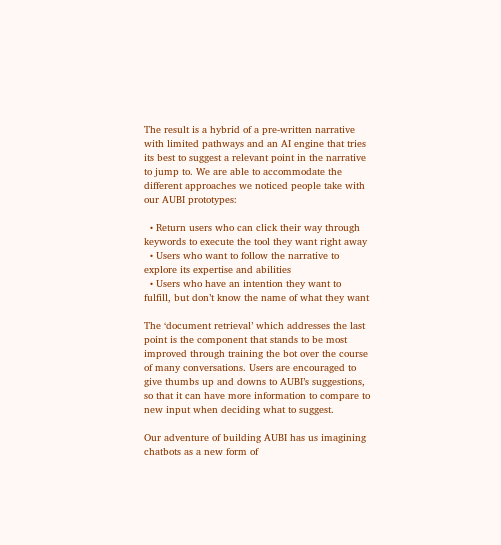The result is a hybrid of a pre-written narrative with limited pathways and an AI engine that tries its best to suggest a relevant point in the narrative to jump to. We are able to accommodate the different approaches we noticed people take with our AUBI prototypes:

  • Return users who can click their way through keywords to execute the tool they want right away
  • Users who want to follow the narrative to explore its expertise and abilities
  • Users who have an intention they want to fulfill, but don’t know the name of what they want

The ‘document retrieval’ which addresses the last point is the component that stands to be most improved through training the bot over the course of many conversations. Users are encouraged to give thumbs up and downs to AUBI’s suggestions, so that it can have more information to compare to new input when deciding what to suggest.

Our adventure of building AUBI has us imagining chatbots as a new form of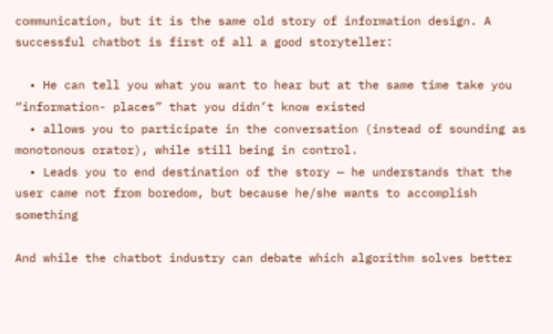communication, but it is the same old story of information design. A successful chatbot is first of all a good storyteller:

  • He can tell you what you want to hear but at the same time take you “information- places” that you didn’t know existed
  • allows you to participate in the conversation (instead of sounding as monotonous orator), while still being in control.
  • Leads you to end destination of the story — he understands that the user came not from boredom, but because he/she wants to accomplish something

And while the chatbot industry can debate which algorithm solves better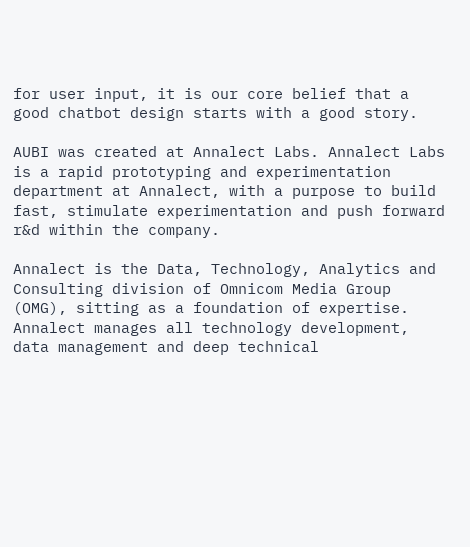for user input, it is our core belief that a good chatbot design starts with a good story.

AUBI was created at Annalect Labs. Annalect Labs is a rapid prototyping and experimentation department at Annalect, with a purpose to build fast, stimulate experimentation and push forward r&d within the company.

Annalect is the Data, Technology, Analytics and Consulting division of Omnicom Media Group (OMG), sitting as a foundation of expertise. Annalect manages all technology development, data management and deep technical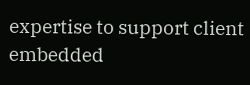expertise to support client embedded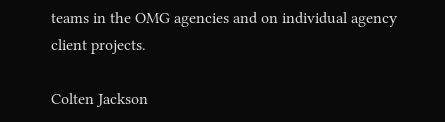teams in the OMG agencies and on individual agency client projects.

Colten Jackson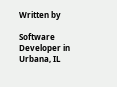Written by

Software Developer in Urbana, IL